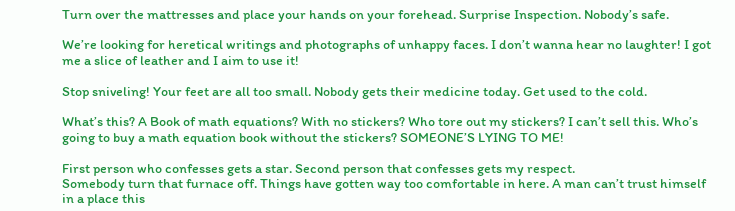Turn over the mattresses and place your hands on your forehead. Surprise Inspection. Nobody’s safe.

We’re looking for heretical writings and photographs of unhappy faces. I don’t wanna hear no laughter! I got me a slice of leather and I aim to use it!

Stop sniveling! Your feet are all too small. Nobody gets their medicine today. Get used to the cold.

What’s this? A Book of math equations? With no stickers? Who tore out my stickers? I can’t sell this. Who’s going to buy a math equation book without the stickers? SOMEONE’S LYING TO ME!

First person who confesses gets a star. Second person that confesses gets my respect.
Somebody turn that furnace off. Things have gotten way too comfortable in here. A man can’t trust himself in a place this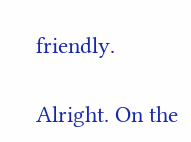friendly.

Alright. On the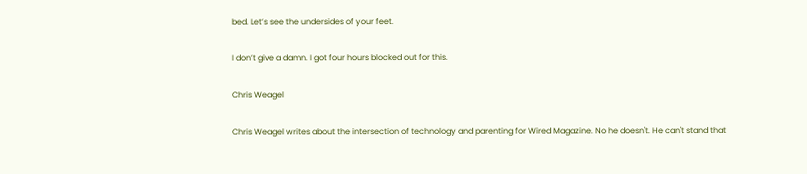bed. Let’s see the undersides of your feet.

I don’t give a damn. I got four hours blocked out for this.

Chris Weagel

Chris Weagel writes about the intersection of technology and parenting for Wired Magazine. No he doesn't. He can't stand that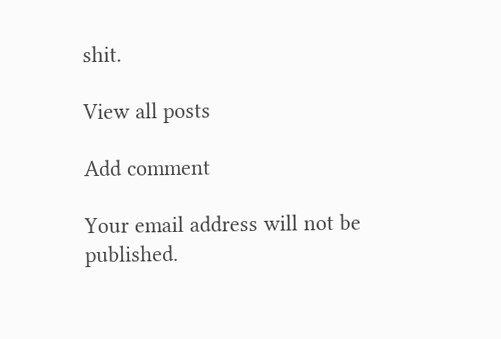shit.

View all posts

Add comment

Your email address will not be published.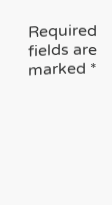Required fields are marked *